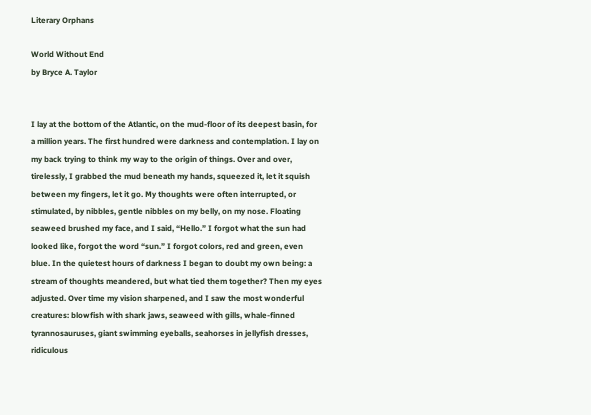Literary Orphans

World Without End
by Bryce A. Taylor


I lay at the bottom of the Atlantic, on the mud-floor of its deepest basin, for a million years. The first hundred were darkness and contemplation. I lay on my back trying to think my way to the origin of things. Over and over, tirelessly, I grabbed the mud beneath my hands, squeezed it, let it squish between my fingers, let it go. My thoughts were often interrupted, or stimulated, by nibbles, gentle nibbles on my belly, on my nose. Floating seaweed brushed my face, and I said, “Hello.” I forgot what the sun had looked like, forgot the word “sun.” I forgot colors, red and green, even blue. In the quietest hours of darkness I began to doubt my own being: a stream of thoughts meandered, but what tied them together? Then my eyes adjusted. Over time my vision sharpened, and I saw the most wonderful creatures: blowfish with shark jaws, seaweed with gills, whale-finned tyrannosauruses, giant swimming eyeballs, seahorses in jellyfish dresses, ridiculous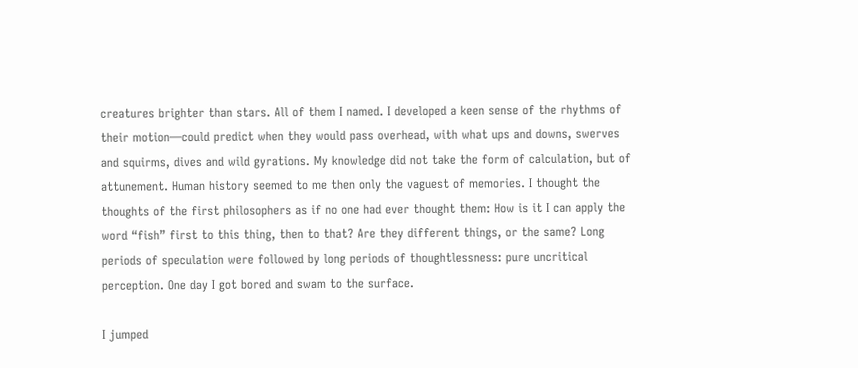creatures brighter than stars. All of them I named. I developed a keen sense of the rhythms of their motion—could predict when they would pass overhead, with what ups and downs, swerves and squirms, dives and wild gyrations. My knowledge did not take the form of calculation, but of attunement. Human history seemed to me then only the vaguest of memories. I thought the thoughts of the first philosophers as if no one had ever thought them: How is it I can apply the word “fish” first to this thing, then to that? Are they different things, or the same? Long periods of speculation were followed by long periods of thoughtlessness: pure uncritical perception. One day I got bored and swam to the surface.

I jumped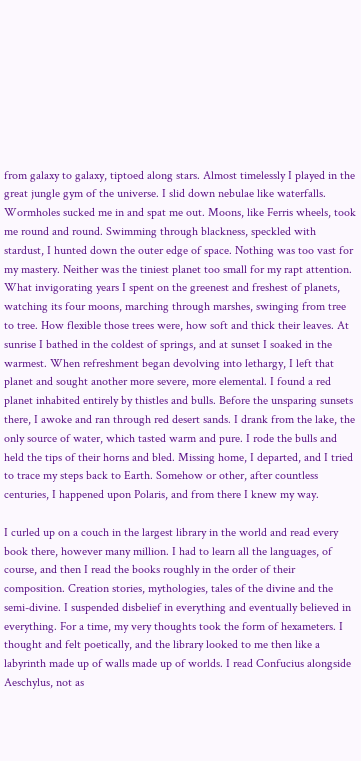from galaxy to galaxy, tiptoed along stars. Almost timelessly I played in the great jungle gym of the universe. I slid down nebulae like waterfalls. Wormholes sucked me in and spat me out. Moons, like Ferris wheels, took me round and round. Swimming through blackness, speckled with stardust, I hunted down the outer edge of space. Nothing was too vast for my mastery. Neither was the tiniest planet too small for my rapt attention. What invigorating years I spent on the greenest and freshest of planets, watching its four moons, marching through marshes, swinging from tree to tree. How flexible those trees were, how soft and thick their leaves. At sunrise I bathed in the coldest of springs, and at sunset I soaked in the warmest. When refreshment began devolving into lethargy, I left that planet and sought another more severe, more elemental. I found a red planet inhabited entirely by thistles and bulls. Before the unsparing sunsets there, I awoke and ran through red desert sands. I drank from the lake, the only source of water, which tasted warm and pure. I rode the bulls and held the tips of their horns and bled. Missing home, I departed, and I tried to trace my steps back to Earth. Somehow or other, after countless centuries, I happened upon Polaris, and from there I knew my way.

I curled up on a couch in the largest library in the world and read every book there, however many million. I had to learn all the languages, of course, and then I read the books roughly in the order of their composition. Creation stories, mythologies, tales of the divine and the semi-divine. I suspended disbelief in everything and eventually believed in everything. For a time, my very thoughts took the form of hexameters. I thought and felt poetically, and the library looked to me then like a labyrinth made up of walls made up of worlds. I read Confucius alongside Aeschylus, not as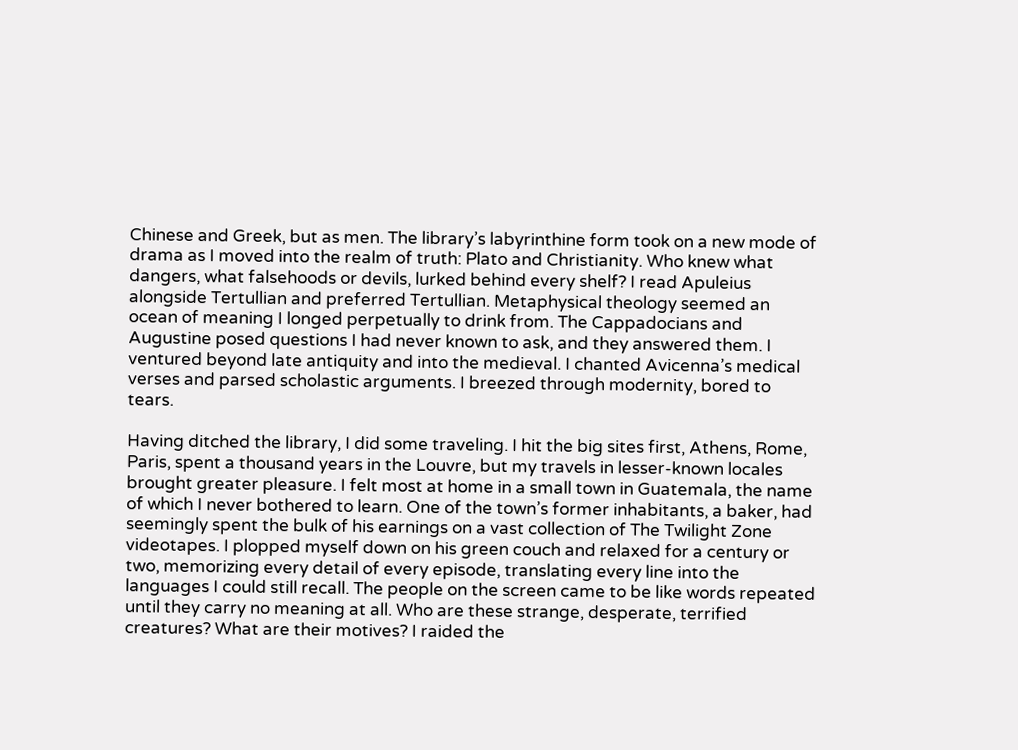Chinese and Greek, but as men. The library’s labyrinthine form took on a new mode of drama as I moved into the realm of truth: Plato and Christianity. Who knew what dangers, what falsehoods or devils, lurked behind every shelf? I read Apuleius alongside Tertullian and preferred Tertullian. Metaphysical theology seemed an ocean of meaning I longed perpetually to drink from. The Cappadocians and Augustine posed questions I had never known to ask, and they answered them. I ventured beyond late antiquity and into the medieval. I chanted Avicenna’s medical verses and parsed scholastic arguments. I breezed through modernity, bored to tears.

Having ditched the library, I did some traveling. I hit the big sites first, Athens, Rome, Paris, spent a thousand years in the Louvre, but my travels in lesser-known locales brought greater pleasure. I felt most at home in a small town in Guatemala, the name of which I never bothered to learn. One of the town’s former inhabitants, a baker, had seemingly spent the bulk of his earnings on a vast collection of The Twilight Zone videotapes. I plopped myself down on his green couch and relaxed for a century or two, memorizing every detail of every episode, translating every line into the languages I could still recall. The people on the screen came to be like words repeated until they carry no meaning at all. Who are these strange, desperate, terrified creatures? What are their motives? I raided the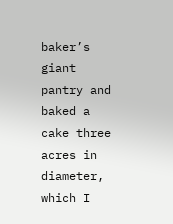baker’s giant pantry and baked a cake three acres in diameter, which I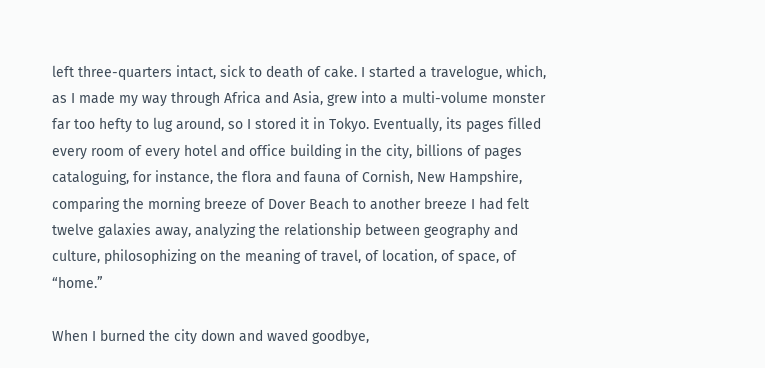left three-quarters intact, sick to death of cake. I started a travelogue, which, as I made my way through Africa and Asia, grew into a multi-volume monster far too hefty to lug around, so I stored it in Tokyo. Eventually, its pages filled every room of every hotel and office building in the city, billions of pages cataloguing, for instance, the flora and fauna of Cornish, New Hampshire, comparing the morning breeze of Dover Beach to another breeze I had felt twelve galaxies away, analyzing the relationship between geography and culture, philosophizing on the meaning of travel, of location, of space, of “home.”

When I burned the city down and waved goodbye,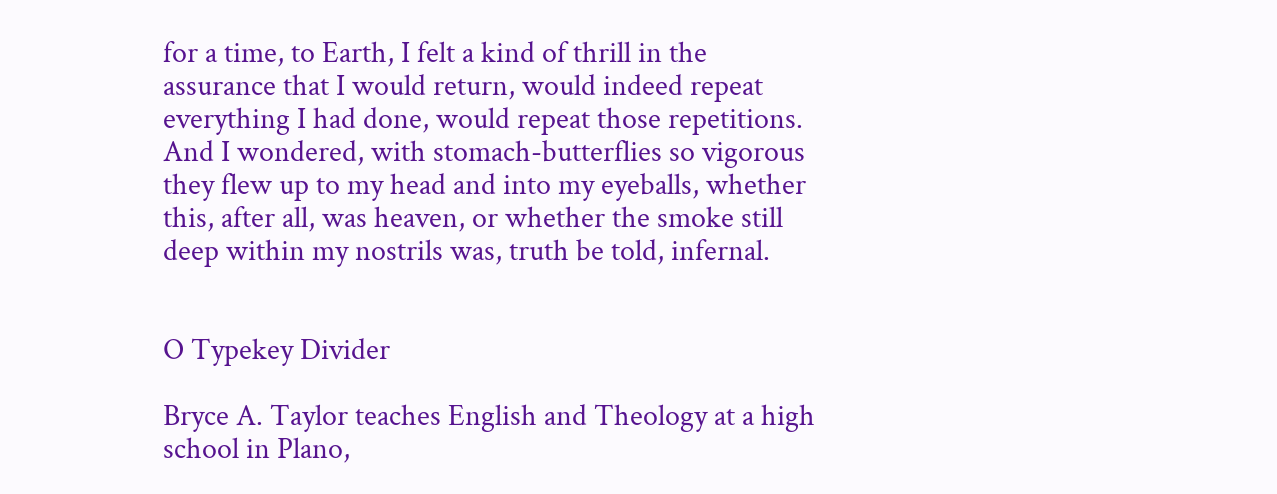for a time, to Earth, I felt a kind of thrill in the assurance that I would return, would indeed repeat everything I had done, would repeat those repetitions. And I wondered, with stomach-butterflies so vigorous they flew up to my head and into my eyeballs, whether this, after all, was heaven, or whether the smoke still deep within my nostrils was, truth be told, infernal.


O Typekey Divider

Bryce A. Taylor teaches English and Theology at a high school in Plano,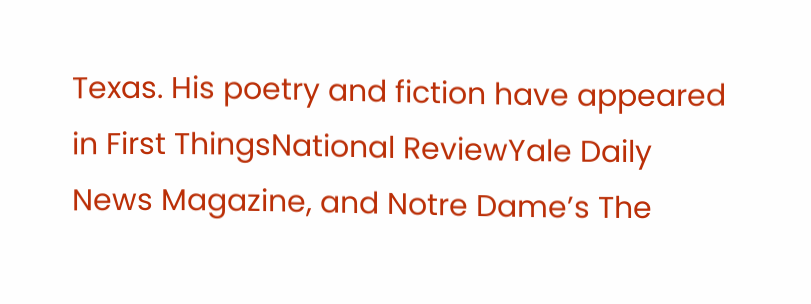Texas. His poetry and fiction have appeared in First ThingsNational ReviewYale Daily News Magazine, and Notre Dame’s The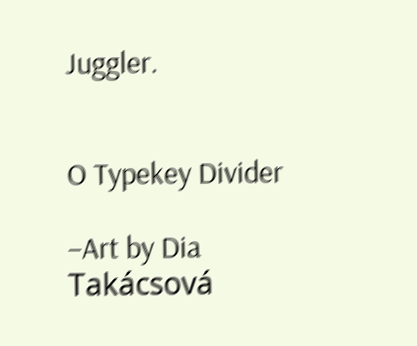Juggler.


O Typekey Divider

–Art by Dia Takácsová